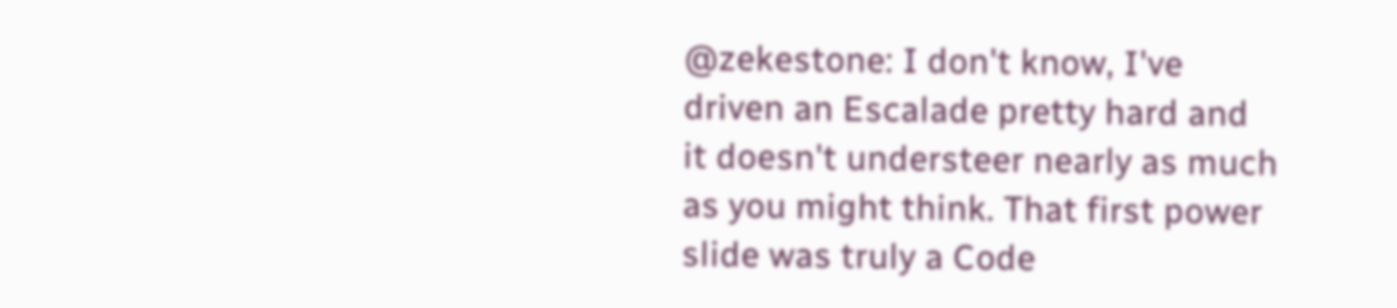@zekestone: I don't know, I've driven an Escalade pretty hard and it doesn't understeer nearly as much as you might think. That first power slide was truly a Code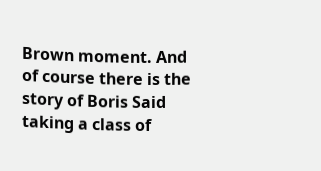Brown moment. And of course there is the story of Boris Said taking a class of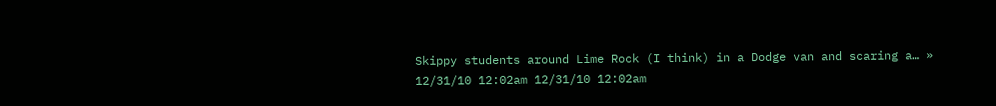Skippy students around Lime Rock (I think) in a Dodge van and scaring a… » 12/31/10 12:02am 12/31/10 12:02am